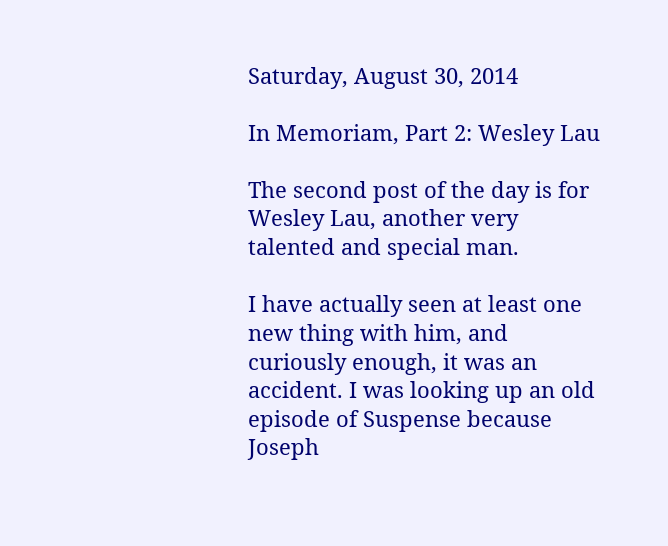Saturday, August 30, 2014

In Memoriam, Part 2: Wesley Lau

The second post of the day is for Wesley Lau, another very talented and special man.

I have actually seen at least one new thing with him, and curiously enough, it was an accident. I was looking up an old episode of Suspense because Joseph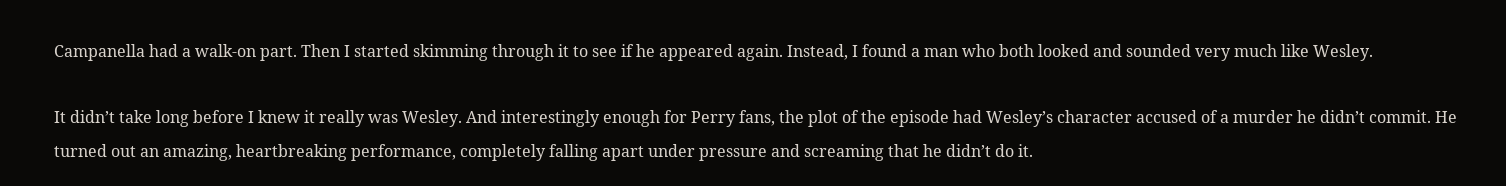Campanella had a walk-on part. Then I started skimming through it to see if he appeared again. Instead, I found a man who both looked and sounded very much like Wesley.

It didn’t take long before I knew it really was Wesley. And interestingly enough for Perry fans, the plot of the episode had Wesley’s character accused of a murder he didn’t commit. He turned out an amazing, heartbreaking performance, completely falling apart under pressure and screaming that he didn’t do it.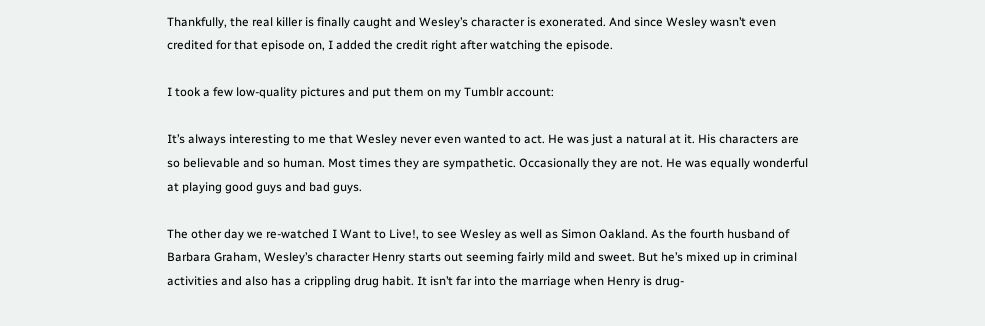Thankfully, the real killer is finally caught and Wesley’s character is exonerated. And since Wesley wasn’t even credited for that episode on, I added the credit right after watching the episode.

I took a few low-quality pictures and put them on my Tumblr account:

It’s always interesting to me that Wesley never even wanted to act. He was just a natural at it. His characters are so believable and so human. Most times they are sympathetic. Occasionally they are not. He was equally wonderful at playing good guys and bad guys.

The other day we re-watched I Want to Live!, to see Wesley as well as Simon Oakland. As the fourth husband of Barbara Graham, Wesley’s character Henry starts out seeming fairly mild and sweet. But he’s mixed up in criminal activities and also has a crippling drug habit. It isn’t far into the marriage when Henry is drug-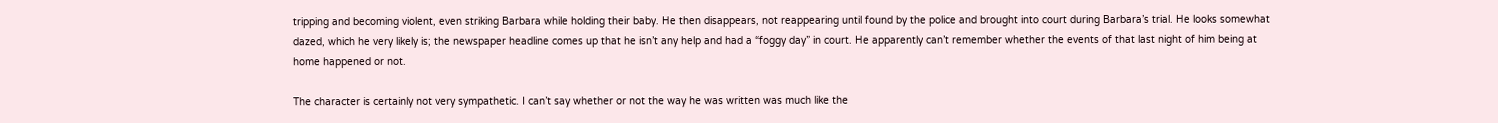tripping and becoming violent, even striking Barbara while holding their baby. He then disappears, not reappearing until found by the police and brought into court during Barbara’s trial. He looks somewhat dazed, which he very likely is; the newspaper headline comes up that he isn’t any help and had a “foggy day” in court. He apparently can’t remember whether the events of that last night of him being at home happened or not.

The character is certainly not very sympathetic. I can’t say whether or not the way he was written was much like the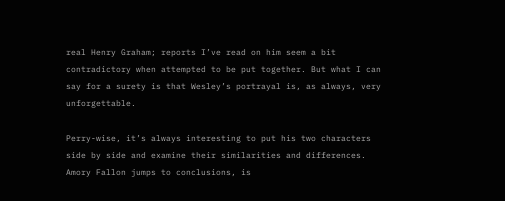real Henry Graham; reports I’ve read on him seem a bit contradictory when attempted to be put together. But what I can say for a surety is that Wesley’s portrayal is, as always, very unforgettable.

Perry-wise, it’s always interesting to put his two characters side by side and examine their similarities and differences. Amory Fallon jumps to conclusions, is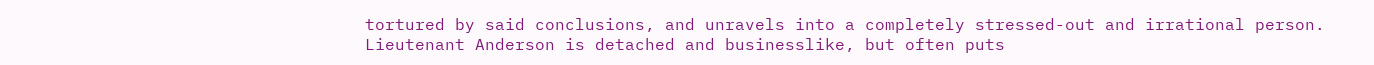tortured by said conclusions, and unravels into a completely stressed-out and irrational person. Lieutenant Anderson is detached and businesslike, but often puts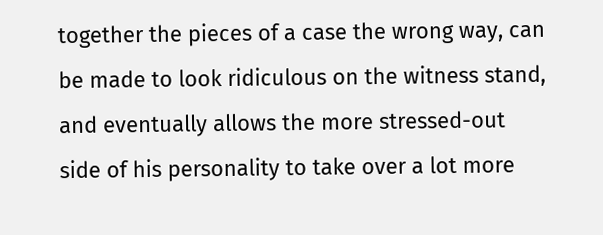together the pieces of a case the wrong way, can be made to look ridiculous on the witness stand, and eventually allows the more stressed-out side of his personality to take over a lot more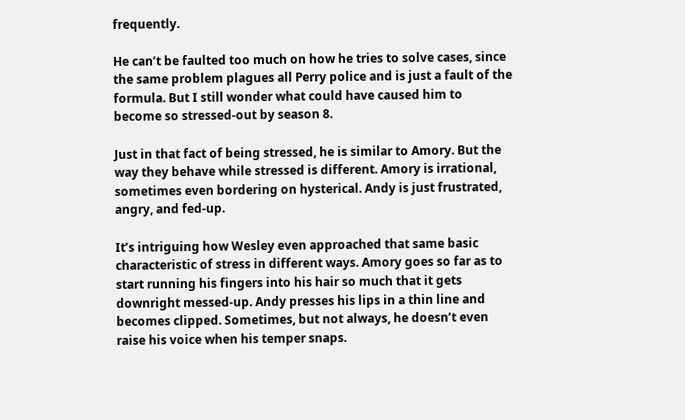frequently.

He can’t be faulted too much on how he tries to solve cases, since the same problem plagues all Perry police and is just a fault of the formula. But I still wonder what could have caused him to become so stressed-out by season 8.

Just in that fact of being stressed, he is similar to Amory. But the way they behave while stressed is different. Amory is irrational, sometimes even bordering on hysterical. Andy is just frustrated, angry, and fed-up.

It’s intriguing how Wesley even approached that same basic characteristic of stress in different ways. Amory goes so far as to start running his fingers into his hair so much that it gets downright messed-up. Andy presses his lips in a thin line and becomes clipped. Sometimes, but not always, he doesn’t even raise his voice when his temper snaps.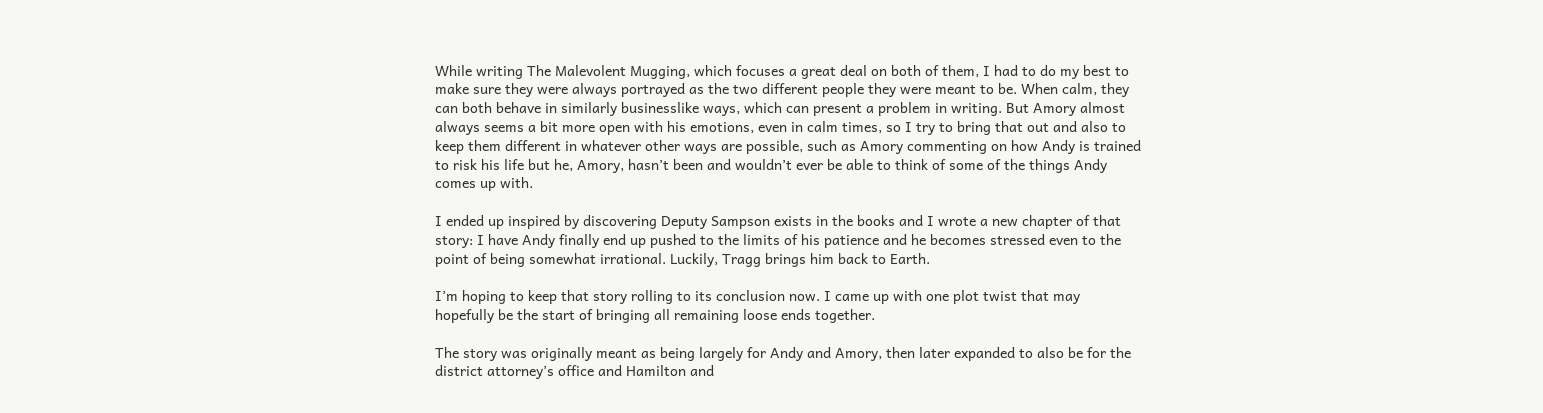While writing The Malevolent Mugging, which focuses a great deal on both of them, I had to do my best to make sure they were always portrayed as the two different people they were meant to be. When calm, they can both behave in similarly businesslike ways, which can present a problem in writing. But Amory almost always seems a bit more open with his emotions, even in calm times, so I try to bring that out and also to keep them different in whatever other ways are possible, such as Amory commenting on how Andy is trained to risk his life but he, Amory, hasn’t been and wouldn’t ever be able to think of some of the things Andy comes up with.

I ended up inspired by discovering Deputy Sampson exists in the books and I wrote a new chapter of that story: I have Andy finally end up pushed to the limits of his patience and he becomes stressed even to the point of being somewhat irrational. Luckily, Tragg brings him back to Earth.

I’m hoping to keep that story rolling to its conclusion now. I came up with one plot twist that may hopefully be the start of bringing all remaining loose ends together.

The story was originally meant as being largely for Andy and Amory, then later expanded to also be for the district attorney’s office and Hamilton and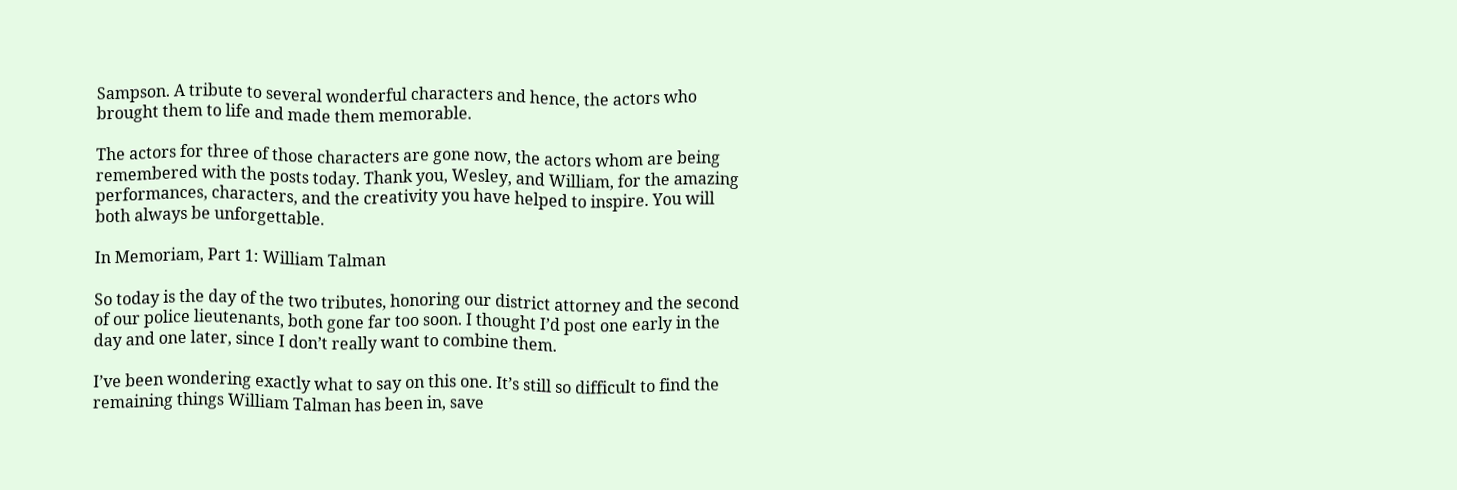Sampson. A tribute to several wonderful characters and hence, the actors who brought them to life and made them memorable.

The actors for three of those characters are gone now, the actors whom are being remembered with the posts today. Thank you, Wesley, and William, for the amazing performances, characters, and the creativity you have helped to inspire. You will both always be unforgettable.

In Memoriam, Part 1: William Talman

So today is the day of the two tributes, honoring our district attorney and the second of our police lieutenants, both gone far too soon. I thought I’d post one early in the day and one later, since I don’t really want to combine them.

I’ve been wondering exactly what to say on this one. It’s still so difficult to find the remaining things William Talman has been in, save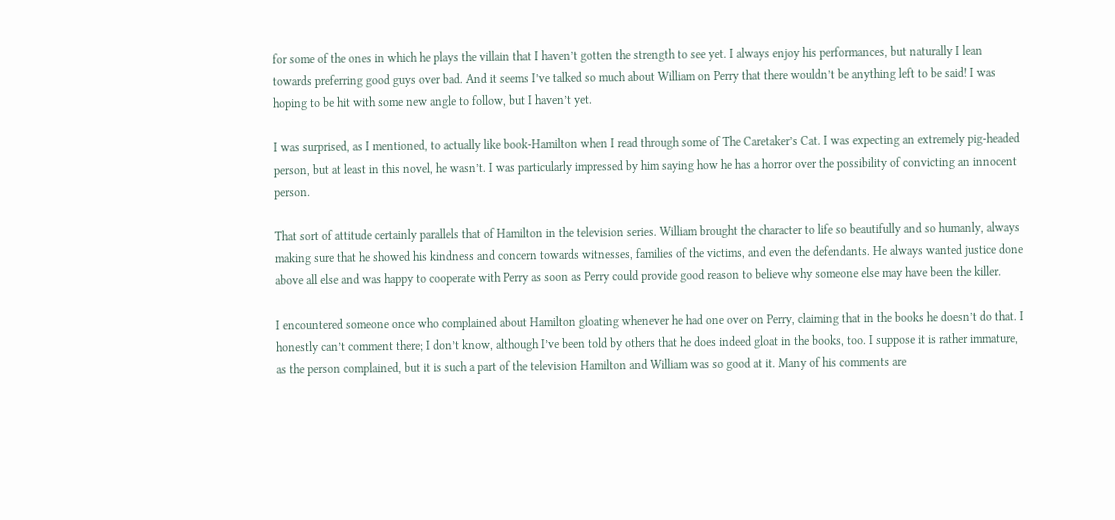for some of the ones in which he plays the villain that I haven’t gotten the strength to see yet. I always enjoy his performances, but naturally I lean towards preferring good guys over bad. And it seems I’ve talked so much about William on Perry that there wouldn’t be anything left to be said! I was hoping to be hit with some new angle to follow, but I haven’t yet.

I was surprised, as I mentioned, to actually like book-Hamilton when I read through some of The Caretaker’s Cat. I was expecting an extremely pig-headed person, but at least in this novel, he wasn’t. I was particularly impressed by him saying how he has a horror over the possibility of convicting an innocent person.

That sort of attitude certainly parallels that of Hamilton in the television series. William brought the character to life so beautifully and so humanly, always making sure that he showed his kindness and concern towards witnesses, families of the victims, and even the defendants. He always wanted justice done above all else and was happy to cooperate with Perry as soon as Perry could provide good reason to believe why someone else may have been the killer.

I encountered someone once who complained about Hamilton gloating whenever he had one over on Perry, claiming that in the books he doesn’t do that. I honestly can’t comment there; I don’t know, although I’ve been told by others that he does indeed gloat in the books, too. I suppose it is rather immature, as the person complained, but it is such a part of the television Hamilton and William was so good at it. Many of his comments are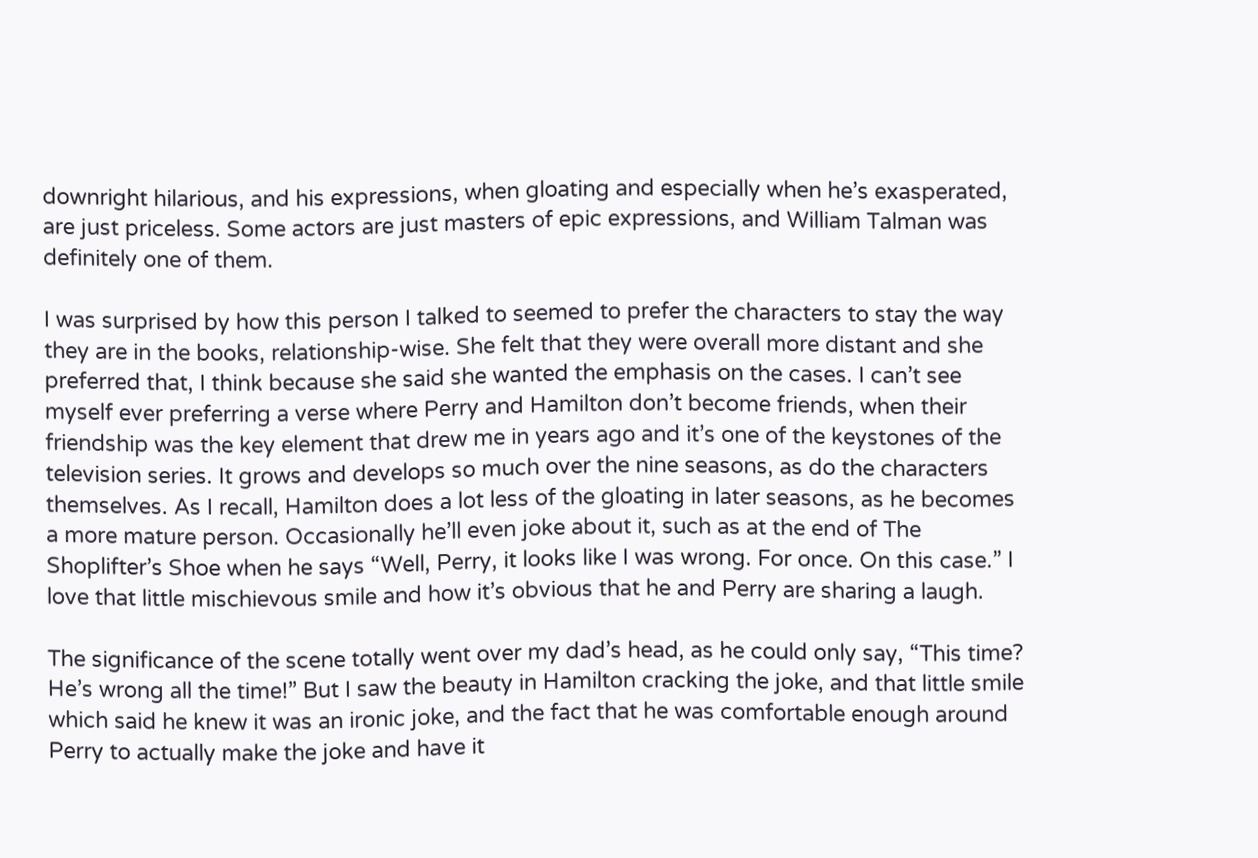downright hilarious, and his expressions, when gloating and especially when he’s exasperated, are just priceless. Some actors are just masters of epic expressions, and William Talman was definitely one of them.

I was surprised by how this person I talked to seemed to prefer the characters to stay the way they are in the books, relationship-wise. She felt that they were overall more distant and she preferred that, I think because she said she wanted the emphasis on the cases. I can’t see myself ever preferring a verse where Perry and Hamilton don’t become friends, when their friendship was the key element that drew me in years ago and it’s one of the keystones of the television series. It grows and develops so much over the nine seasons, as do the characters themselves. As I recall, Hamilton does a lot less of the gloating in later seasons, as he becomes a more mature person. Occasionally he’ll even joke about it, such as at the end of The Shoplifter’s Shoe when he says “Well, Perry, it looks like I was wrong. For once. On this case.” I love that little mischievous smile and how it’s obvious that he and Perry are sharing a laugh.

The significance of the scene totally went over my dad’s head, as he could only say, “This time? He’s wrong all the time!” But I saw the beauty in Hamilton cracking the joke, and that little smile which said he knew it was an ironic joke, and the fact that he was comfortable enough around Perry to actually make the joke and have it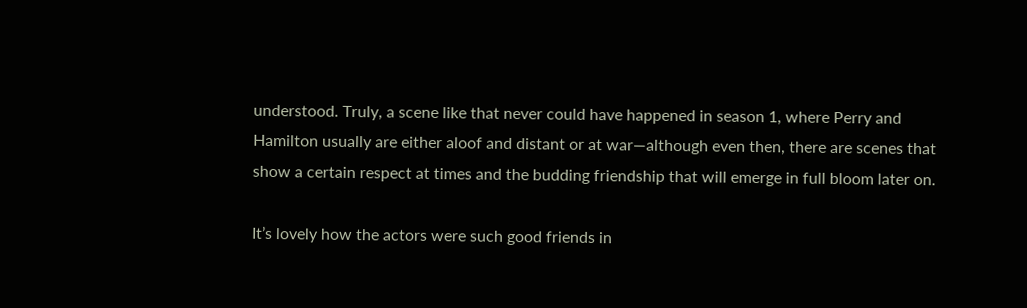understood. Truly, a scene like that never could have happened in season 1, where Perry and Hamilton usually are either aloof and distant or at war—although even then, there are scenes that show a certain respect at times and the budding friendship that will emerge in full bloom later on.

It’s lovely how the actors were such good friends in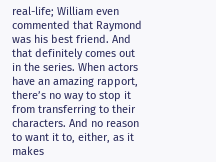real-life; William even commented that Raymond was his best friend. And that definitely comes out in the series. When actors have an amazing rapport, there’s no way to stop it from transferring to their characters. And no reason to want it to, either, as it makes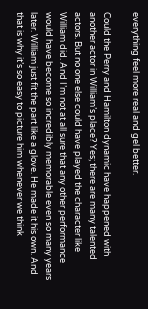everything feel more real and gel better.

Could the Perry and Hamilton dynamic have happened with another actor in William’s place? Yes; there are many talented actors. But no one else could have played the character like William did. And I’m not at all sure that any other performance would have become so incredibly memorable even so many years later. William just fit the part like a glove. He made it his own. And that is why it’s so easy to picture him whenever we think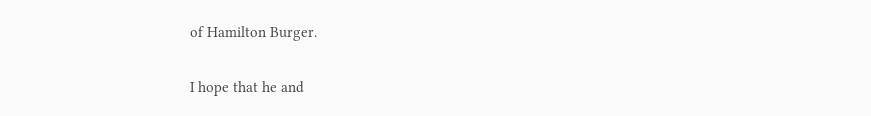of Hamilton Burger.

I hope that he and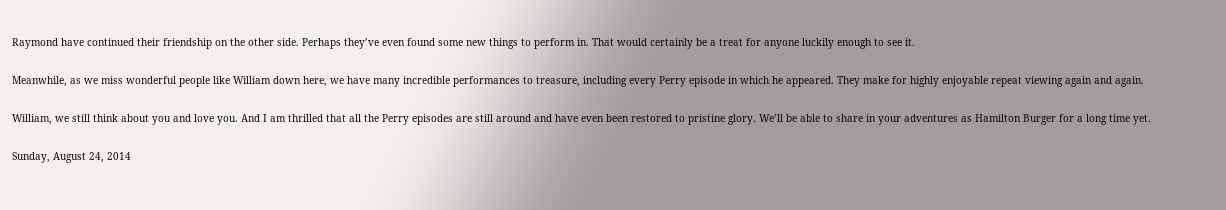Raymond have continued their friendship on the other side. Perhaps they’ve even found some new things to perform in. That would certainly be a treat for anyone luckily enough to see it.

Meanwhile, as we miss wonderful people like William down here, we have many incredible performances to treasure, including every Perry episode in which he appeared. They make for highly enjoyable repeat viewing again and again.

William, we still think about you and love you. And I am thrilled that all the Perry episodes are still around and have even been restored to pristine glory. We’ll be able to share in your adventures as Hamilton Burger for a long time yet.

Sunday, August 24, 2014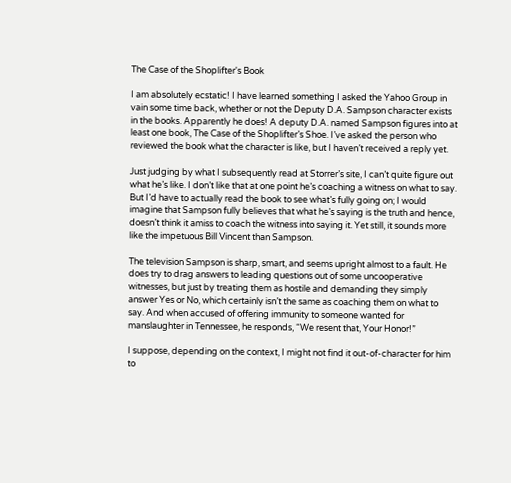The Case of the Shoplifter's Book

I am absolutely ecstatic! I have learned something I asked the Yahoo Group in vain some time back, whether or not the Deputy D.A. Sampson character exists in the books. Apparently he does! A deputy D.A. named Sampson figures into at least one book, The Case of the Shoplifter’s Shoe. I’ve asked the person who reviewed the book what the character is like, but I haven’t received a reply yet.

Just judging by what I subsequently read at Storrer’s site, I can’t quite figure out what he’s like. I don’t like that at one point he’s coaching a witness on what to say. But I’d have to actually read the book to see what’s fully going on; I would imagine that Sampson fully believes that what he’s saying is the truth and hence, doesn’t think it amiss to coach the witness into saying it. Yet still, it sounds more like the impetuous Bill Vincent than Sampson.

The television Sampson is sharp, smart, and seems upright almost to a fault. He does try to drag answers to leading questions out of some uncooperative witnesses, but just by treating them as hostile and demanding they simply answer Yes or No, which certainly isn’t the same as coaching them on what to say. And when accused of offering immunity to someone wanted for manslaughter in Tennessee, he responds, “We resent that, Your Honor!”

I suppose, depending on the context, I might not find it out-of-character for him to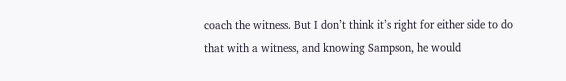coach the witness. But I don’t think it’s right for either side to do that with a witness, and knowing Sampson, he would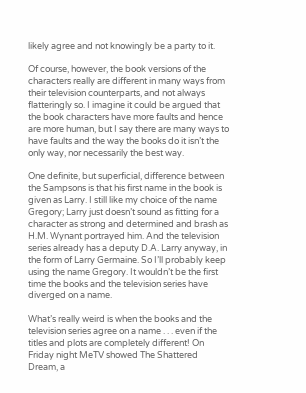likely agree and not knowingly be a party to it.

Of course, however, the book versions of the characters really are different in many ways from their television counterparts, and not always flatteringly so. I imagine it could be argued that the book characters have more faults and hence are more human, but I say there are many ways to have faults and the way the books do it isn’t the only way, nor necessarily the best way.

One definite, but superficial, difference between the Sampsons is that his first name in the book is given as Larry. I still like my choice of the name Gregory; Larry just doesn’t sound as fitting for a character as strong and determined and brash as H.M. Wynant portrayed him. And the television series already has a deputy D.A. Larry anyway, in the form of Larry Germaine. So I’ll probably keep using the name Gregory. It wouldn’t be the first time the books and the television series have diverged on a name.

What’s really weird is when the books and the television series agree on a name . . . even if the titles and plots are completely different! On Friday night MeTV showed The Shattered Dream, a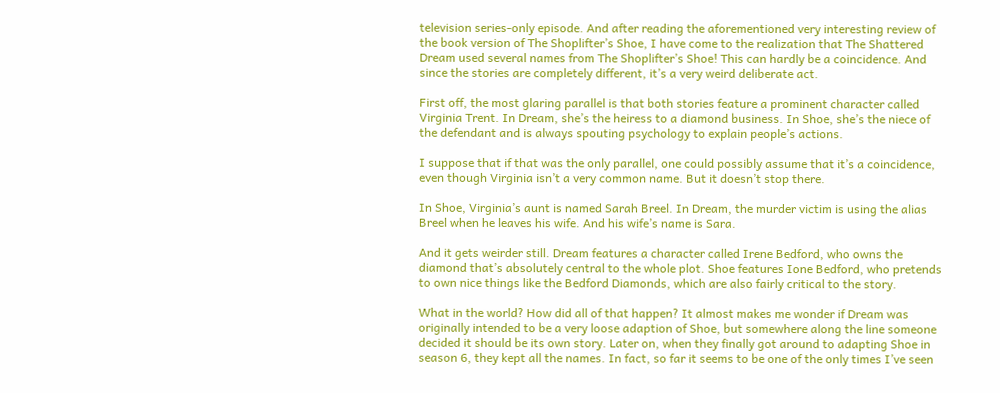television series-only episode. And after reading the aforementioned very interesting review of the book version of The Shoplifter’s Shoe, I have come to the realization that The Shattered Dream used several names from The Shoplifter’s Shoe! This can hardly be a coincidence. And since the stories are completely different, it’s a very weird deliberate act.

First off, the most glaring parallel is that both stories feature a prominent character called Virginia Trent. In Dream, she’s the heiress to a diamond business. In Shoe, she’s the niece of the defendant and is always spouting psychology to explain people’s actions.

I suppose that if that was the only parallel, one could possibly assume that it’s a coincidence, even though Virginia isn’t a very common name. But it doesn’t stop there.

In Shoe, Virginia’s aunt is named Sarah Breel. In Dream, the murder victim is using the alias Breel when he leaves his wife. And his wife’s name is Sara.

And it gets weirder still. Dream features a character called Irene Bedford, who owns the diamond that’s absolutely central to the whole plot. Shoe features Ione Bedford, who pretends to own nice things like the Bedford Diamonds, which are also fairly critical to the story.

What in the world? How did all of that happen? It almost makes me wonder if Dream was originally intended to be a very loose adaption of Shoe, but somewhere along the line someone decided it should be its own story. Later on, when they finally got around to adapting Shoe in season 6, they kept all the names. In fact, so far it seems to be one of the only times I’ve seen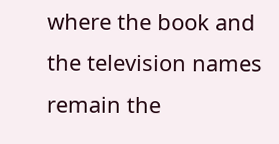where the book and the television names remain the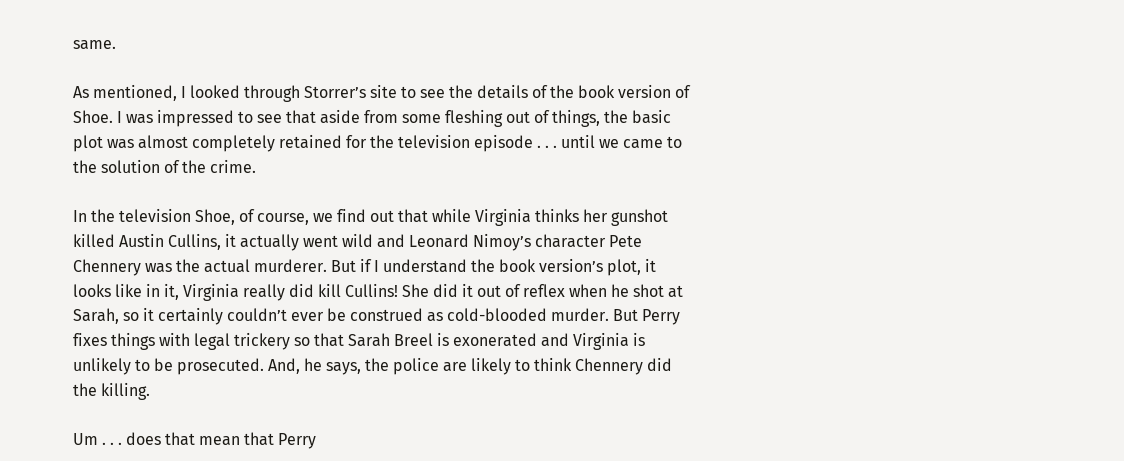same.

As mentioned, I looked through Storrer’s site to see the details of the book version of Shoe. I was impressed to see that aside from some fleshing out of things, the basic plot was almost completely retained for the television episode . . . until we came to the solution of the crime.

In the television Shoe, of course, we find out that while Virginia thinks her gunshot killed Austin Cullins, it actually went wild and Leonard Nimoy’s character Pete Chennery was the actual murderer. But if I understand the book version’s plot, it looks like in it, Virginia really did kill Cullins! She did it out of reflex when he shot at Sarah, so it certainly couldn’t ever be construed as cold-blooded murder. But Perry fixes things with legal trickery so that Sarah Breel is exonerated and Virginia is unlikely to be prosecuted. And, he says, the police are likely to think Chennery did the killing.

Um . . . does that mean that Perry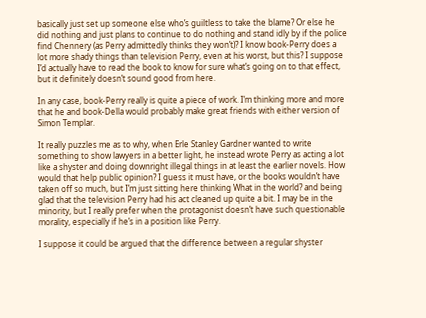basically just set up someone else who’s guiltless to take the blame? Or else he did nothing and just plans to continue to do nothing and stand idly by if the police find Chennery (as Perry admittedly thinks they won’t)? I know book-Perry does a lot more shady things than television Perry, even at his worst, but this? I suppose I’d actually have to read the book to know for sure what’s going on to that effect, but it definitely doesn’t sound good from here.

In any case, book-Perry really is quite a piece of work. I’m thinking more and more that he and book-Della would probably make great friends with either version of Simon Templar.

It really puzzles me as to why, when Erle Stanley Gardner wanted to write something to show lawyers in a better light, he instead wrote Perry as acting a lot like a shyster and doing downright illegal things in at least the earlier novels. How would that help public opinion? I guess it must have, or the books wouldn’t have taken off so much, but I’m just sitting here thinking What in the world? and being glad that the television Perry had his act cleaned up quite a bit. I may be in the minority, but I really prefer when the protagonist doesn’t have such questionable morality, especially if he’s in a position like Perry.

I suppose it could be argued that the difference between a regular shyster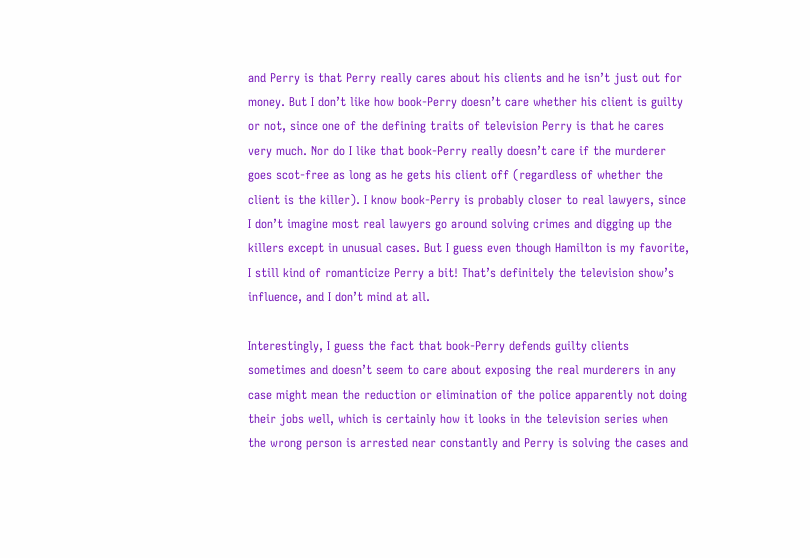and Perry is that Perry really cares about his clients and he isn’t just out for money. But I don’t like how book-Perry doesn’t care whether his client is guilty or not, since one of the defining traits of television Perry is that he cares very much. Nor do I like that book-Perry really doesn’t care if the murderer goes scot-free as long as he gets his client off (regardless of whether the client is the killer). I know book-Perry is probably closer to real lawyers, since I don’t imagine most real lawyers go around solving crimes and digging up the killers except in unusual cases. But I guess even though Hamilton is my favorite, I still kind of romanticize Perry a bit! That’s definitely the television show’s influence, and I don’t mind at all.

Interestingly, I guess the fact that book-Perry defends guilty clients sometimes and doesn’t seem to care about exposing the real murderers in any case might mean the reduction or elimination of the police apparently not doing their jobs well, which is certainly how it looks in the television series when the wrong person is arrested near constantly and Perry is solving the cases and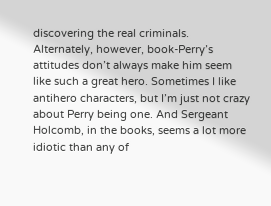discovering the real criminals. Alternately, however, book-Perry’s attitudes don’t always make him seem like such a great hero. Sometimes I like antihero characters, but I’m just not crazy about Perry being one. And Sergeant Holcomb, in the books, seems a lot more idiotic than any of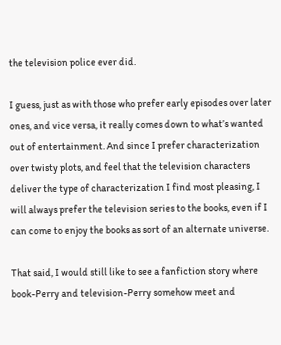the television police ever did.

I guess, just as with those who prefer early episodes over later ones, and vice versa, it really comes down to what’s wanted out of entertainment. And since I prefer characterization over twisty plots, and feel that the television characters deliver the type of characterization I find most pleasing, I will always prefer the television series to the books, even if I can come to enjoy the books as sort of an alternate universe.

That said, I would still like to see a fanfiction story where book-Perry and television-Perry somehow meet and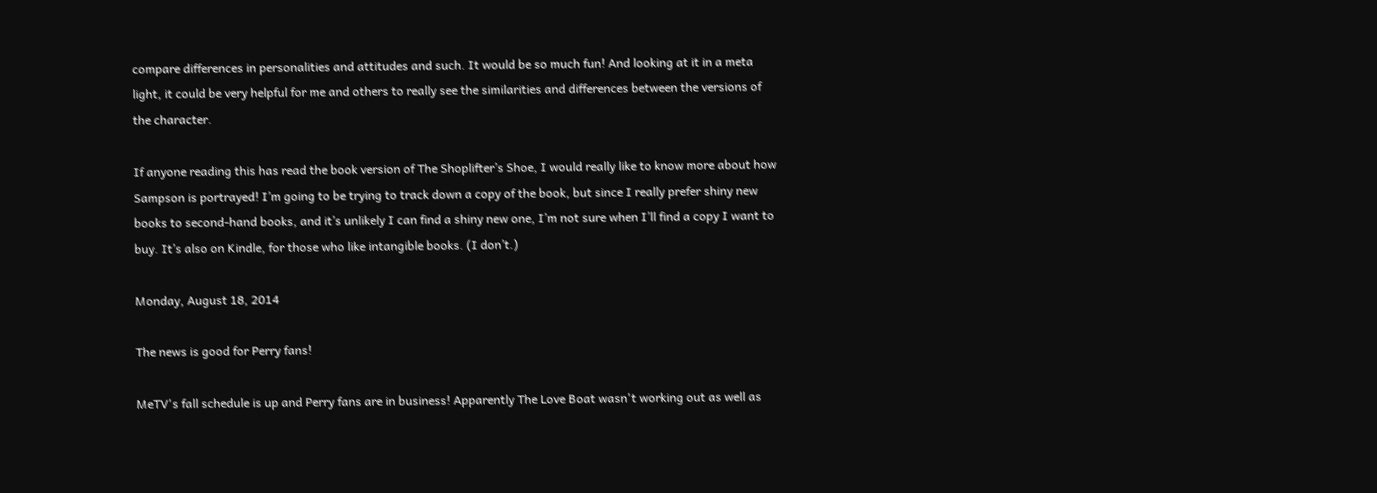compare differences in personalities and attitudes and such. It would be so much fun! And looking at it in a meta light, it could be very helpful for me and others to really see the similarities and differences between the versions of the character.

If anyone reading this has read the book version of The Shoplifter’s Shoe, I would really like to know more about how Sampson is portrayed! I’m going to be trying to track down a copy of the book, but since I really prefer shiny new books to second-hand books, and it’s unlikely I can find a shiny new one, I’m not sure when I’ll find a copy I want to buy. It’s also on Kindle, for those who like intangible books. (I don’t.)

Monday, August 18, 2014

The news is good for Perry fans!

MeTV's fall schedule is up and Perry fans are in business! Apparently The Love Boat wasn't working out as well as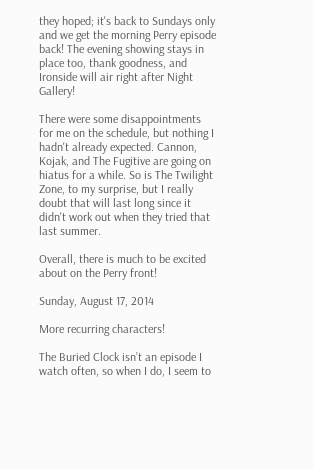they hoped; it's back to Sundays only and we get the morning Perry episode back! The evening showing stays in place too, thank goodness, and Ironside will air right after Night Gallery!

There were some disappointments for me on the schedule, but nothing I hadn't already expected. Cannon, Kojak, and The Fugitive are going on hiatus for a while. So is The Twilight Zone, to my surprise, but I really doubt that will last long since it didn't work out when they tried that last summer.

Overall, there is much to be excited about on the Perry front!

Sunday, August 17, 2014

More recurring characters!

The Buried Clock isn’t an episode I watch often, so when I do, I seem to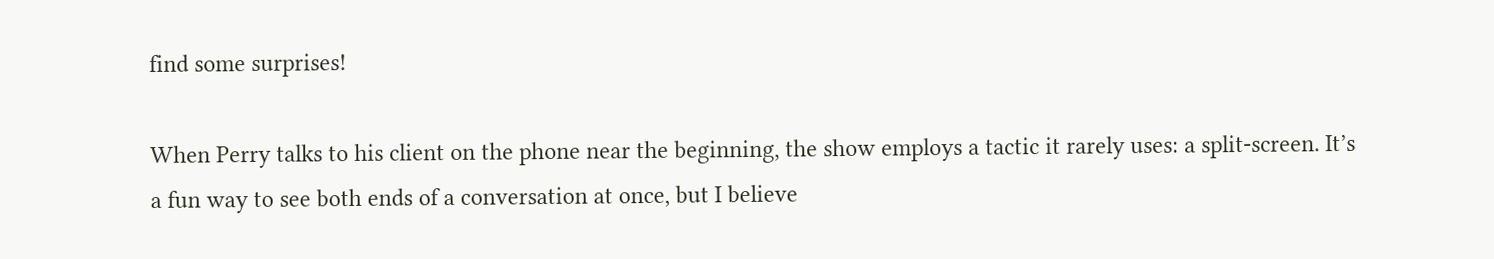find some surprises!

When Perry talks to his client on the phone near the beginning, the show employs a tactic it rarely uses: a split-screen. It’s a fun way to see both ends of a conversation at once, but I believe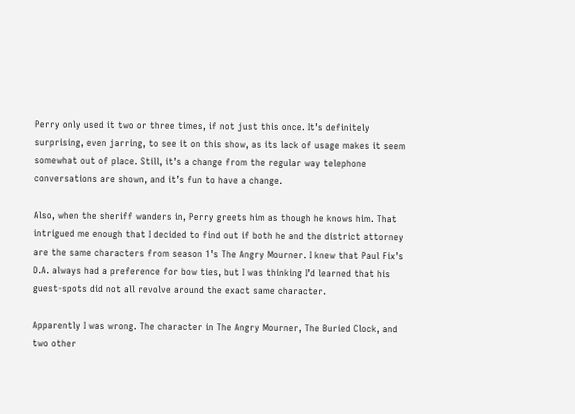Perry only used it two or three times, if not just this once. It’s definitely surprising, even jarring, to see it on this show, as its lack of usage makes it seem somewhat out of place. Still, it’s a change from the regular way telephone conversations are shown, and it’s fun to have a change.

Also, when the sheriff wanders in, Perry greets him as though he knows him. That intrigued me enough that I decided to find out if both he and the district attorney are the same characters from season 1’s The Angry Mourner. I knew that Paul Fix’s D.A. always had a preference for bow ties, but I was thinking I’d learned that his guest-spots did not all revolve around the exact same character.

Apparently I was wrong. The character in The Angry Mourner, The Buried Clock, and two other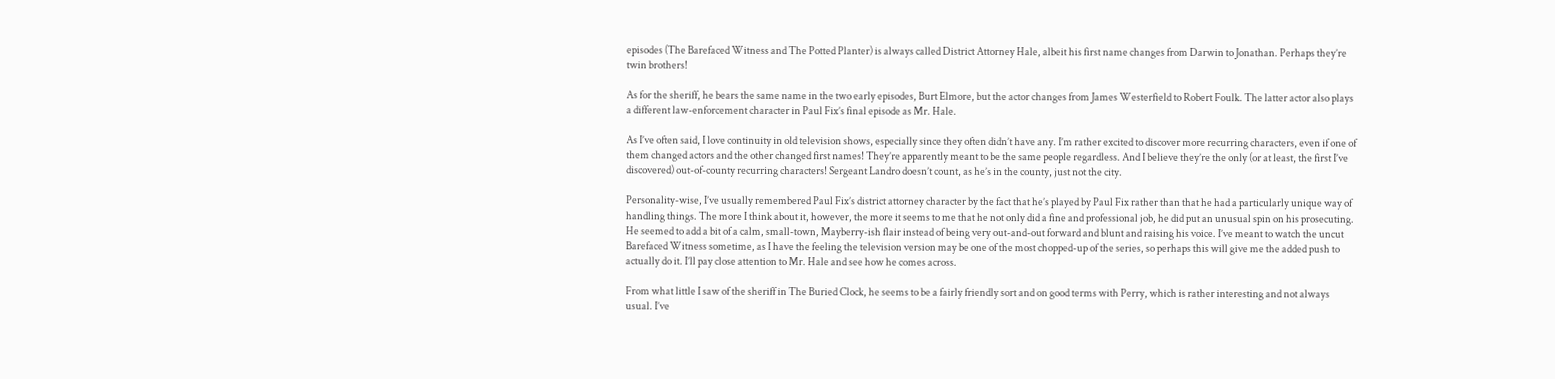episodes (The Barefaced Witness and The Potted Planter) is always called District Attorney Hale, albeit his first name changes from Darwin to Jonathan. Perhaps they’re twin brothers!

As for the sheriff, he bears the same name in the two early episodes, Burt Elmore, but the actor changes from James Westerfield to Robert Foulk. The latter actor also plays a different law-enforcement character in Paul Fix’s final episode as Mr. Hale.

As I’ve often said, I love continuity in old television shows, especially since they often didn’t have any. I’m rather excited to discover more recurring characters, even if one of them changed actors and the other changed first names! They’re apparently meant to be the same people regardless. And I believe they’re the only (or at least, the first I’ve discovered) out-of-county recurring characters! Sergeant Landro doesn’t count, as he’s in the county, just not the city.

Personality-wise, I’ve usually remembered Paul Fix’s district attorney character by the fact that he’s played by Paul Fix rather than that he had a particularly unique way of handling things. The more I think about it, however, the more it seems to me that he not only did a fine and professional job, he did put an unusual spin on his prosecuting. He seemed to add a bit of a calm, small-town, Mayberry-ish flair instead of being very out-and-out forward and blunt and raising his voice. I’ve meant to watch the uncut Barefaced Witness sometime, as I have the feeling the television version may be one of the most chopped-up of the series, so perhaps this will give me the added push to actually do it. I’ll pay close attention to Mr. Hale and see how he comes across.

From what little I saw of the sheriff in The Buried Clock, he seems to be a fairly friendly sort and on good terms with Perry, which is rather interesting and not always usual. I’ve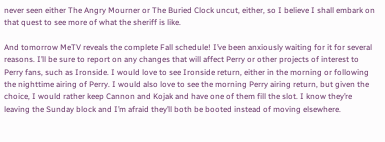never seen either The Angry Mourner or The Buried Clock uncut, either, so I believe I shall embark on that quest to see more of what the sheriff is like.

And tomorrow MeTV reveals the complete Fall schedule! I’ve been anxiously waiting for it for several reasons. I’ll be sure to report on any changes that will affect Perry or other projects of interest to Perry fans, such as Ironside. I would love to see Ironside return, either in the morning or following the nighttime airing of Perry. I would also love to see the morning Perry airing return, but given the choice, I would rather keep Cannon and Kojak and have one of them fill the slot. I know they’re leaving the Sunday block and I’m afraid they’ll both be booted instead of moving elsewhere.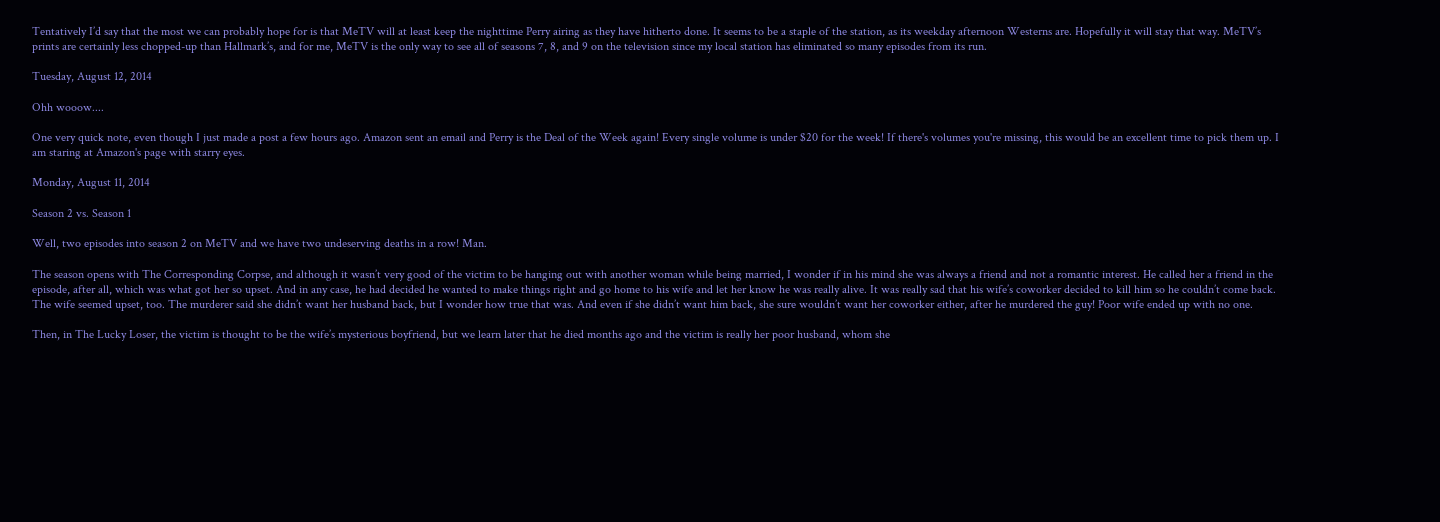Tentatively I’d say that the most we can probably hope for is that MeTV will at least keep the nighttime Perry airing as they have hitherto done. It seems to be a staple of the station, as its weekday afternoon Westerns are. Hopefully it will stay that way. MeTV’s prints are certainly less chopped-up than Hallmark’s, and for me, MeTV is the only way to see all of seasons 7, 8, and 9 on the television since my local station has eliminated so many episodes from its run.

Tuesday, August 12, 2014

Ohh wooow....

One very quick note, even though I just made a post a few hours ago. Amazon sent an email and Perry is the Deal of the Week again! Every single volume is under $20 for the week! If there's volumes you're missing, this would be an excellent time to pick them up. I am staring at Amazon's page with starry eyes.

Monday, August 11, 2014

Season 2 vs. Season 1

Well, two episodes into season 2 on MeTV and we have two undeserving deaths in a row! Man.

The season opens with The Corresponding Corpse, and although it wasn’t very good of the victim to be hanging out with another woman while being married, I wonder if in his mind she was always a friend and not a romantic interest. He called her a friend in the episode, after all, which was what got her so upset. And in any case, he had decided he wanted to make things right and go home to his wife and let her know he was really alive. It was really sad that his wife’s coworker decided to kill him so he couldn’t come back. The wife seemed upset, too. The murderer said she didn’t want her husband back, but I wonder how true that was. And even if she didn’t want him back, she sure wouldn’t want her coworker either, after he murdered the guy! Poor wife ended up with no one.

Then, in The Lucky Loser, the victim is thought to be the wife’s mysterious boyfriend, but we learn later that he died months ago and the victim is really her poor husband, whom she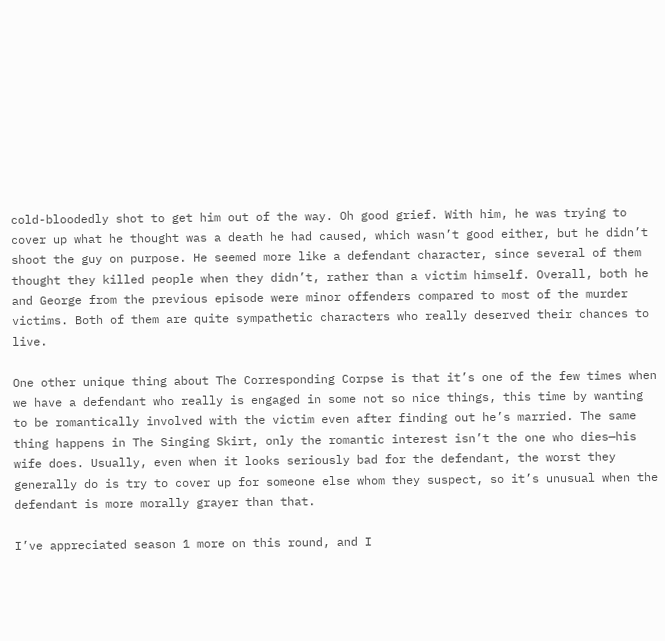cold-bloodedly shot to get him out of the way. Oh good grief. With him, he was trying to cover up what he thought was a death he had caused, which wasn’t good either, but he didn’t shoot the guy on purpose. He seemed more like a defendant character, since several of them thought they killed people when they didn’t, rather than a victim himself. Overall, both he and George from the previous episode were minor offenders compared to most of the murder victims. Both of them are quite sympathetic characters who really deserved their chances to live.

One other unique thing about The Corresponding Corpse is that it’s one of the few times when we have a defendant who really is engaged in some not so nice things, this time by wanting to be romantically involved with the victim even after finding out he’s married. The same thing happens in The Singing Skirt, only the romantic interest isn’t the one who dies—his wife does. Usually, even when it looks seriously bad for the defendant, the worst they generally do is try to cover up for someone else whom they suspect, so it’s unusual when the defendant is more morally grayer than that.

I’ve appreciated season 1 more on this round, and I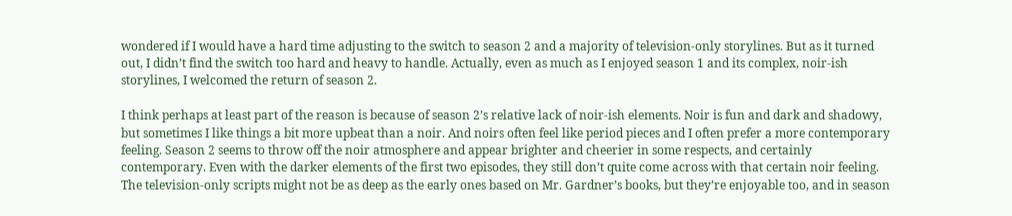wondered if I would have a hard time adjusting to the switch to season 2 and a majority of television-only storylines. But as it turned out, I didn’t find the switch too hard and heavy to handle. Actually, even as much as I enjoyed season 1 and its complex, noir-ish storylines, I welcomed the return of season 2.

I think perhaps at least part of the reason is because of season 2’s relative lack of noir-ish elements. Noir is fun and dark and shadowy, but sometimes I like things a bit more upbeat than a noir. And noirs often feel like period pieces and I often prefer a more contemporary feeling. Season 2 seems to throw off the noir atmosphere and appear brighter and cheerier in some respects, and certainly contemporary. Even with the darker elements of the first two episodes, they still don’t quite come across with that certain noir feeling. The television-only scripts might not be as deep as the early ones based on Mr. Gardner’s books, but they’re enjoyable too, and in season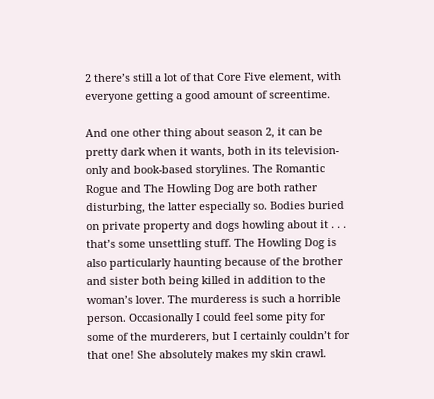2 there’s still a lot of that Core Five element, with everyone getting a good amount of screentime.

And one other thing about season 2, it can be pretty dark when it wants, both in its television-only and book-based storylines. The Romantic Rogue and The Howling Dog are both rather disturbing, the latter especially so. Bodies buried on private property and dogs howling about it . . . that’s some unsettling stuff. The Howling Dog is also particularly haunting because of the brother and sister both being killed in addition to the woman’s lover. The murderess is such a horrible person. Occasionally I could feel some pity for some of the murderers, but I certainly couldn’t for that one! She absolutely makes my skin crawl.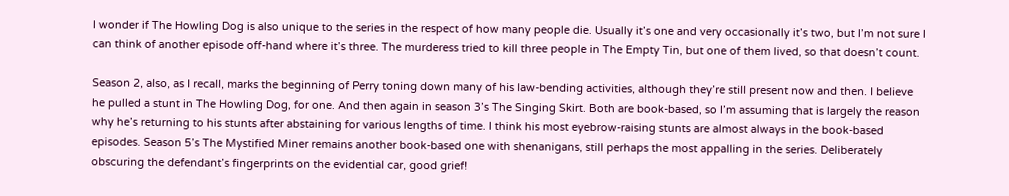I wonder if The Howling Dog is also unique to the series in the respect of how many people die. Usually it’s one and very occasionally it’s two, but I’m not sure I can think of another episode off-hand where it’s three. The murderess tried to kill three people in The Empty Tin, but one of them lived, so that doesn’t count.

Season 2, also, as I recall, marks the beginning of Perry toning down many of his law-bending activities, although they’re still present now and then. I believe he pulled a stunt in The Howling Dog, for one. And then again in season 3’s The Singing Skirt. Both are book-based, so I’m assuming that is largely the reason why he’s returning to his stunts after abstaining for various lengths of time. I think his most eyebrow-raising stunts are almost always in the book-based episodes. Season 5’s The Mystified Miner remains another book-based one with shenanigans, still perhaps the most appalling in the series. Deliberately obscuring the defendant’s fingerprints on the evidential car, good grief!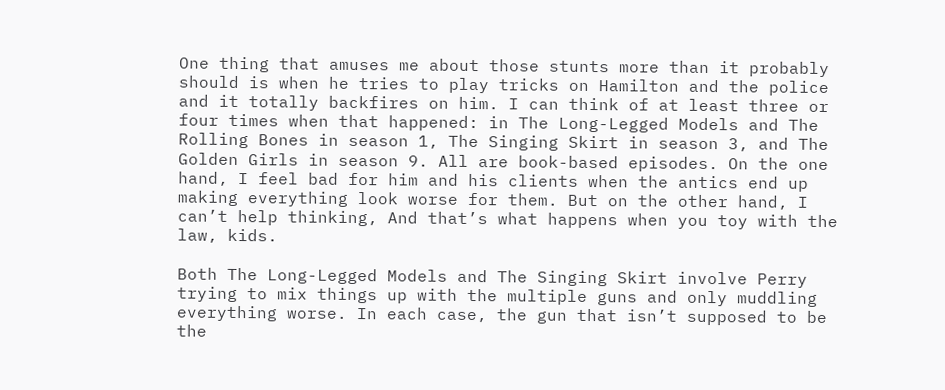One thing that amuses me about those stunts more than it probably should is when he tries to play tricks on Hamilton and the police and it totally backfires on him. I can think of at least three or four times when that happened: in The Long-Legged Models and The Rolling Bones in season 1, The Singing Skirt in season 3, and The Golden Girls in season 9. All are book-based episodes. On the one hand, I feel bad for him and his clients when the antics end up making everything look worse for them. But on the other hand, I can’t help thinking, And that’s what happens when you toy with the law, kids.

Both The Long-Legged Models and The Singing Skirt involve Perry trying to mix things up with the multiple guns and only muddling everything worse. In each case, the gun that isn’t supposed to be the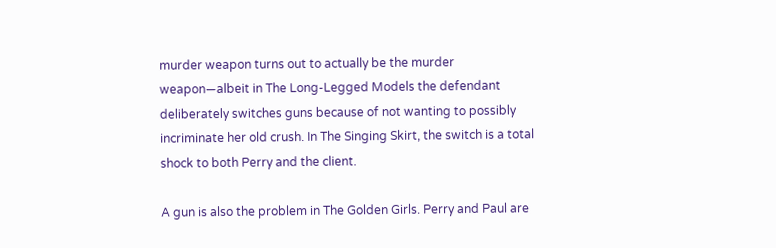murder weapon turns out to actually be the murder weapon—albeit in The Long-Legged Models the defendant deliberately switches guns because of not wanting to possibly incriminate her old crush. In The Singing Skirt, the switch is a total shock to both Perry and the client.

A gun is also the problem in The Golden Girls. Perry and Paul are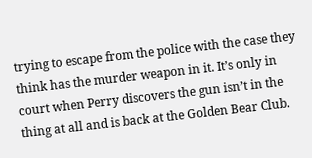trying to escape from the police with the case they think has the murder weapon in it. It’s only in court when Perry discovers the gun isn’t in the thing at all and is back at the Golden Bear Club.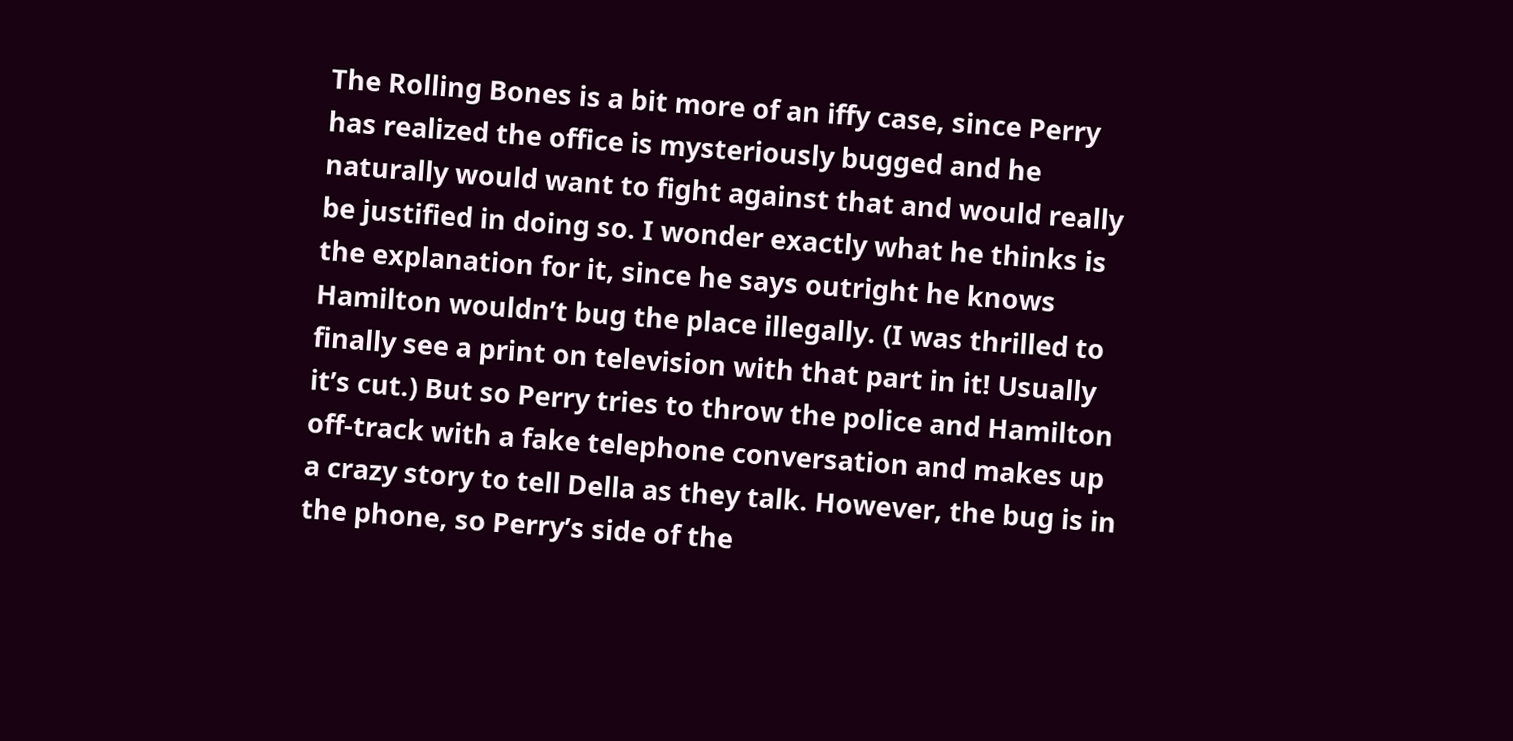The Rolling Bones is a bit more of an iffy case, since Perry has realized the office is mysteriously bugged and he naturally would want to fight against that and would really be justified in doing so. I wonder exactly what he thinks is the explanation for it, since he says outright he knows Hamilton wouldn’t bug the place illegally. (I was thrilled to finally see a print on television with that part in it! Usually it’s cut.) But so Perry tries to throw the police and Hamilton off-track with a fake telephone conversation and makes up a crazy story to tell Della as they talk. However, the bug is in the phone, so Perry’s side of the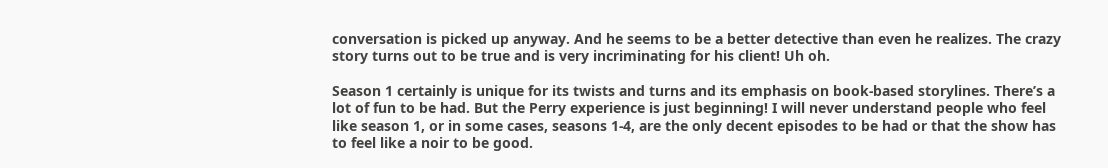conversation is picked up anyway. And he seems to be a better detective than even he realizes. The crazy story turns out to be true and is very incriminating for his client! Uh oh.

Season 1 certainly is unique for its twists and turns and its emphasis on book-based storylines. There’s a lot of fun to be had. But the Perry experience is just beginning! I will never understand people who feel like season 1, or in some cases, seasons 1-4, are the only decent episodes to be had or that the show has to feel like a noir to be good.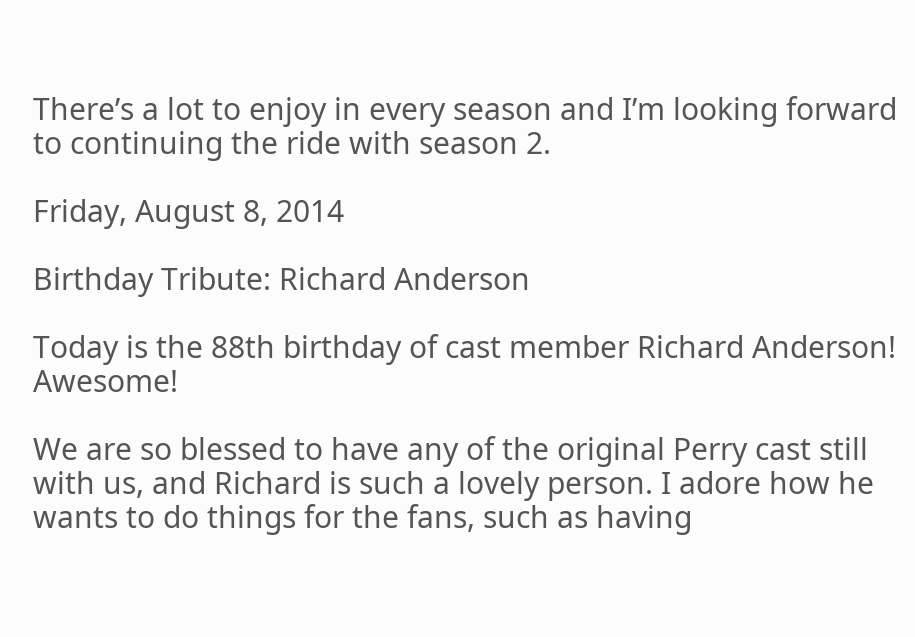There’s a lot to enjoy in every season and I’m looking forward to continuing the ride with season 2.

Friday, August 8, 2014

Birthday Tribute: Richard Anderson

Today is the 88th birthday of cast member Richard Anderson! Awesome!

We are so blessed to have any of the original Perry cast still with us, and Richard is such a lovely person. I adore how he wants to do things for the fans, such as having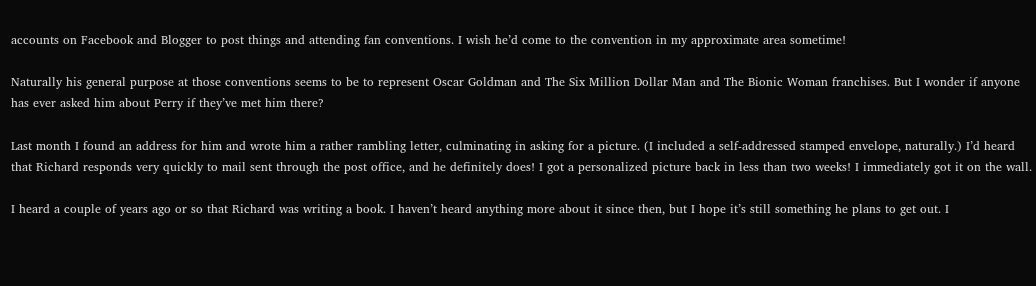accounts on Facebook and Blogger to post things and attending fan conventions. I wish he’d come to the convention in my approximate area sometime!

Naturally his general purpose at those conventions seems to be to represent Oscar Goldman and The Six Million Dollar Man and The Bionic Woman franchises. But I wonder if anyone has ever asked him about Perry if they’ve met him there?

Last month I found an address for him and wrote him a rather rambling letter, culminating in asking for a picture. (I included a self-addressed stamped envelope, naturally.) I’d heard that Richard responds very quickly to mail sent through the post office, and he definitely does! I got a personalized picture back in less than two weeks! I immediately got it on the wall.

I heard a couple of years ago or so that Richard was writing a book. I haven’t heard anything more about it since then, but I hope it’s still something he plans to get out. I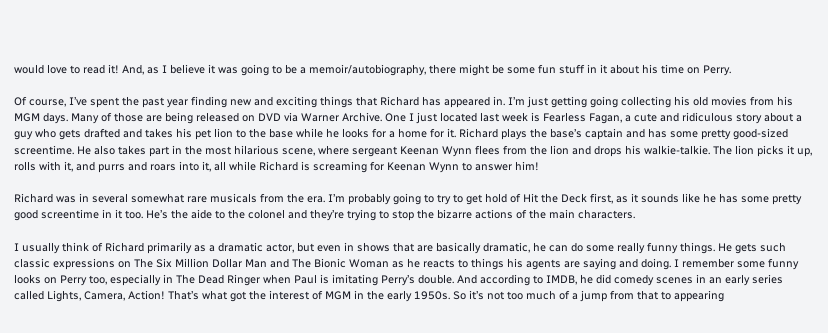would love to read it! And, as I believe it was going to be a memoir/autobiography, there might be some fun stuff in it about his time on Perry.

Of course, I’ve spent the past year finding new and exciting things that Richard has appeared in. I’m just getting going collecting his old movies from his MGM days. Many of those are being released on DVD via Warner Archive. One I just located last week is Fearless Fagan, a cute and ridiculous story about a guy who gets drafted and takes his pet lion to the base while he looks for a home for it. Richard plays the base’s captain and has some pretty good-sized screentime. He also takes part in the most hilarious scene, where sergeant Keenan Wynn flees from the lion and drops his walkie-talkie. The lion picks it up, rolls with it, and purrs and roars into it, all while Richard is screaming for Keenan Wynn to answer him!

Richard was in several somewhat rare musicals from the era. I’m probably going to try to get hold of Hit the Deck first, as it sounds like he has some pretty good screentime in it too. He’s the aide to the colonel and they’re trying to stop the bizarre actions of the main characters.

I usually think of Richard primarily as a dramatic actor, but even in shows that are basically dramatic, he can do some really funny things. He gets such classic expressions on The Six Million Dollar Man and The Bionic Woman as he reacts to things his agents are saying and doing. I remember some funny looks on Perry too, especially in The Dead Ringer when Paul is imitating Perry’s double. And according to IMDB, he did comedy scenes in an early series called Lights, Camera, Action! That’s what got the interest of MGM in the early 1950s. So it’s not too much of a jump from that to appearing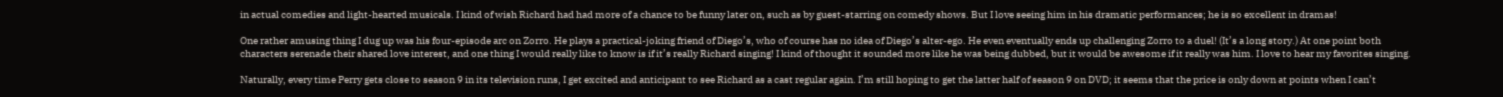in actual comedies and light-hearted musicals. I kind of wish Richard had had more of a chance to be funny later on, such as by guest-starring on comedy shows. But I love seeing him in his dramatic performances; he is so excellent in dramas!

One rather amusing thing I dug up was his four-episode arc on Zorro. He plays a practical-joking friend of Diego’s, who of course has no idea of Diego’s alter-ego. He even eventually ends up challenging Zorro to a duel! (It’s a long story.) At one point both characters serenade their shared love interest, and one thing I would really like to know is if it’s really Richard singing! I kind of thought it sounded more like he was being dubbed, but it would be awesome if it really was him. I love to hear my favorites singing.

Naturally, every time Perry gets close to season 9 in its television runs, I get excited and anticipant to see Richard as a cast regular again. I’m still hoping to get the latter half of season 9 on DVD; it seems that the price is only down at points when I can’t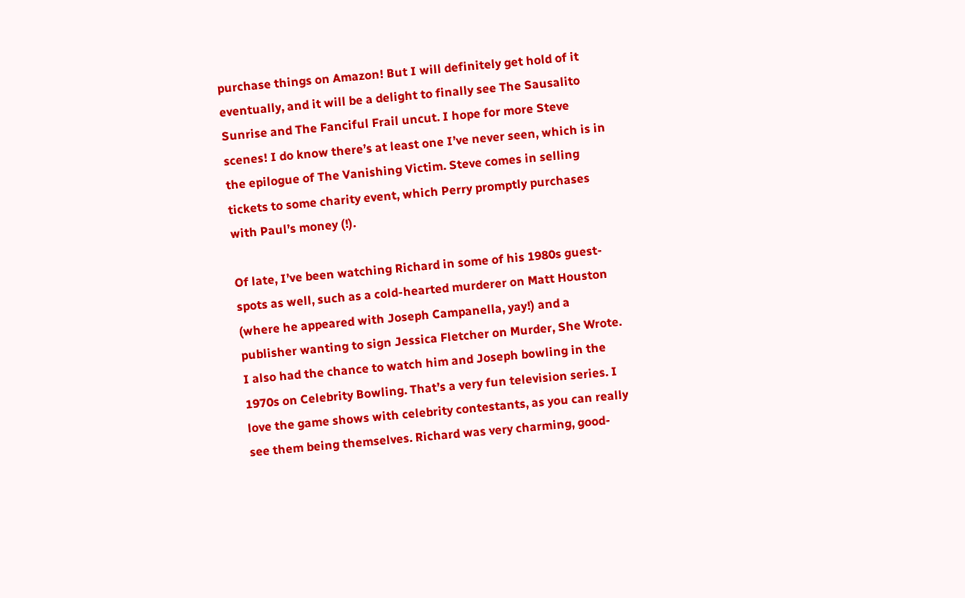purchase things on Amazon! But I will definitely get hold of it eventually, and it will be a delight to finally see The Sausalito Sunrise and The Fanciful Frail uncut. I hope for more Steve scenes! I do know there’s at least one I’ve never seen, which is in the epilogue of The Vanishing Victim. Steve comes in selling tickets to some charity event, which Perry promptly purchases with Paul’s money (!).

Of late, I’ve been watching Richard in some of his 1980s guest-spots as well, such as a cold-hearted murderer on Matt Houston (where he appeared with Joseph Campanella, yay!) and a publisher wanting to sign Jessica Fletcher on Murder, She Wrote. I also had the chance to watch him and Joseph bowling in the 1970s on Celebrity Bowling. That’s a very fun television series. I love the game shows with celebrity contestants, as you can really see them being themselves. Richard was very charming, good-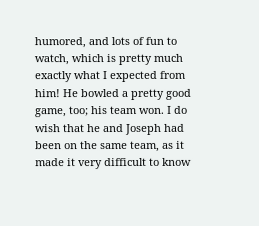humored, and lots of fun to watch, which is pretty much exactly what I expected from him! He bowled a pretty good game, too; his team won. I do wish that he and Joseph had been on the same team, as it made it very difficult to know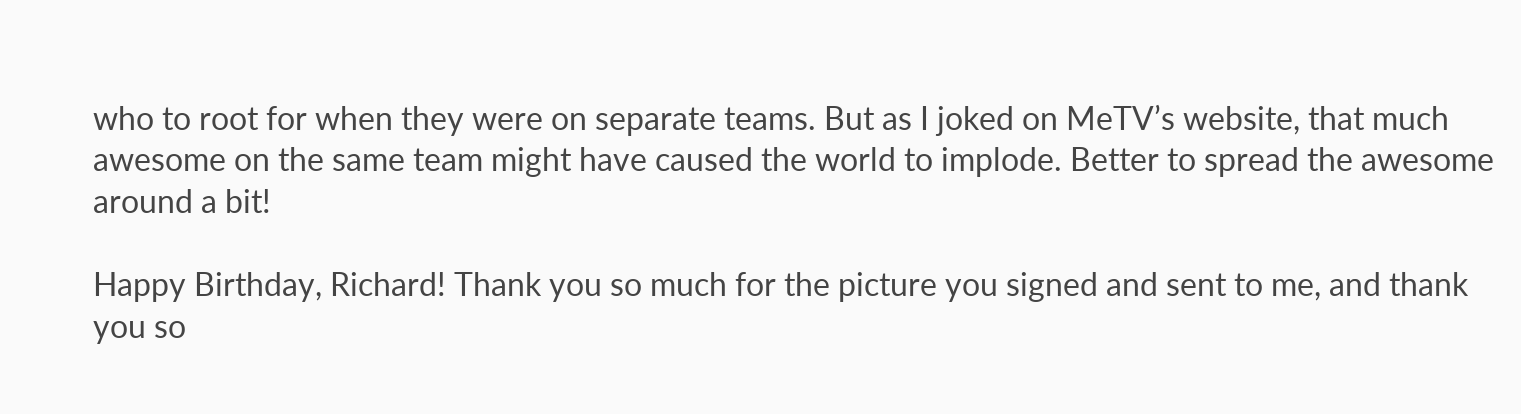who to root for when they were on separate teams. But as I joked on MeTV’s website, that much awesome on the same team might have caused the world to implode. Better to spread the awesome around a bit!

Happy Birthday, Richard! Thank you so much for the picture you signed and sent to me, and thank you so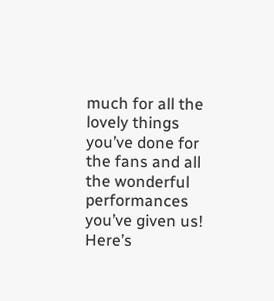much for all the lovely things you’ve done for the fans and all the wonderful performances you’ve given us! Here’s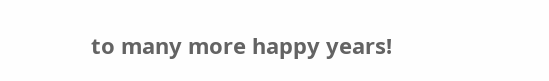to many more happy years!